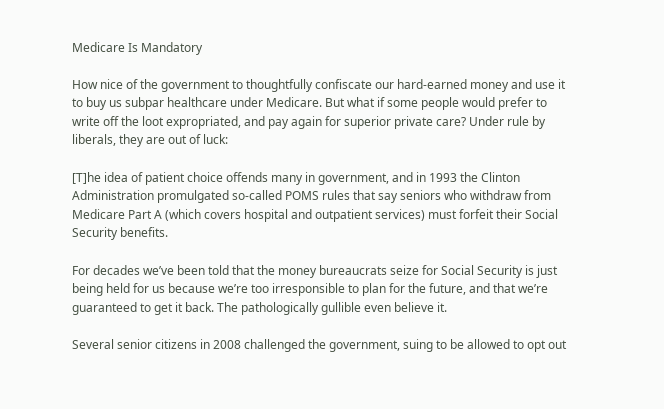Medicare Is Mandatory

How nice of the government to thoughtfully confiscate our hard-earned money and use it to buy us subpar healthcare under Medicare. But what if some people would prefer to write off the loot expropriated, and pay again for superior private care? Under rule by liberals, they are out of luck:

[T]he idea of patient choice offends many in government, and in 1993 the Clinton Administration promulgated so-called POMS rules that say seniors who withdraw from Medicare Part A (which covers hospital and outpatient services) must forfeit their Social Security benefits.

For decades we’ve been told that the money bureaucrats seize for Social Security is just being held for us because we’re too irresponsible to plan for the future, and that we’re guaranteed to get it back. The pathologically gullible even believe it.

Several senior citizens in 2008 challenged the government, suing to be allowed to opt out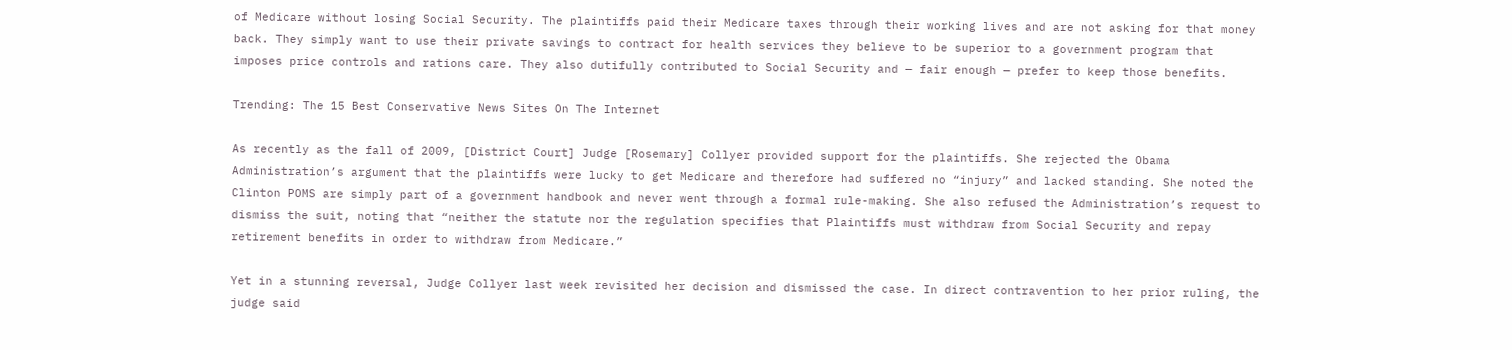of Medicare without losing Social Security. The plaintiffs paid their Medicare taxes through their working lives and are not asking for that money back. They simply want to use their private savings to contract for health services they believe to be superior to a government program that imposes price controls and rations care. They also dutifully contributed to Social Security and — fair enough — prefer to keep those benefits.

Trending: The 15 Best Conservative News Sites On The Internet

As recently as the fall of 2009, [District Court] Judge [Rosemary] Collyer provided support for the plaintiffs. She rejected the Obama Administration’s argument that the plaintiffs were lucky to get Medicare and therefore had suffered no “injury” and lacked standing. She noted the Clinton POMS are simply part of a government handbook and never went through a formal rule-making. She also refused the Administration’s request to dismiss the suit, noting that “neither the statute nor the regulation specifies that Plaintiffs must withdraw from Social Security and repay retirement benefits in order to withdraw from Medicare.”

Yet in a stunning reversal, Judge Collyer last week revisited her decision and dismissed the case. In direct contravention to her prior ruling, the judge said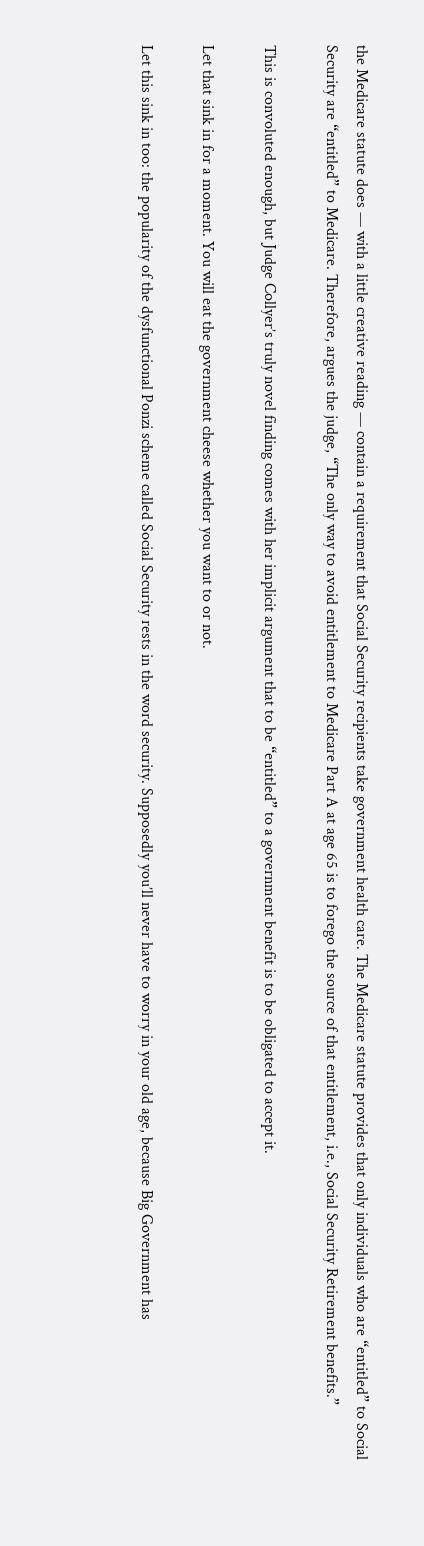the Medicare statute does — with a little creative reading — contain a requirement that Social Security recipients take government health care. The Medicare statute provides that only individuals who are “entitled” to Social Security are “entitled” to Medicare. Therefore, argues the judge, “The only way to avoid entitlement to Medicare Part A at age 65 is to forego the source of that entitlement, i.e., Social Security Retirement benefits.”

This is convoluted enough, but Judge Collyer’s truly novel finding comes with her implicit argument that to be “entitled” to a government benefit is to be obligated to accept it.

Let that sink in for a moment. You will eat the government cheese whether you want to or not.

Let this sink in too: the popularity of the dysfunctional Ponzi scheme called Social Security rests in the word security. Supposedly you’ll never have to worry in your old age, because Big Government has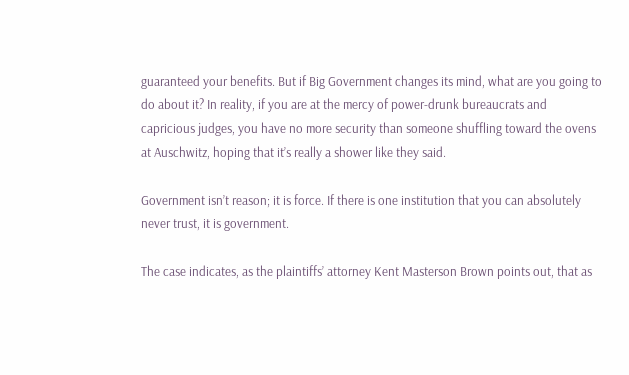guaranteed your benefits. But if Big Government changes its mind, what are you going to do about it? In reality, if you are at the mercy of power-drunk bureaucrats and capricious judges, you have no more security than someone shuffling toward the ovens at Auschwitz, hoping that it’s really a shower like they said.

Government isn’t reason; it is force. If there is one institution that you can absolutely never trust, it is government.

The case indicates, as the plaintiffs’ attorney Kent Masterson Brown points out, that as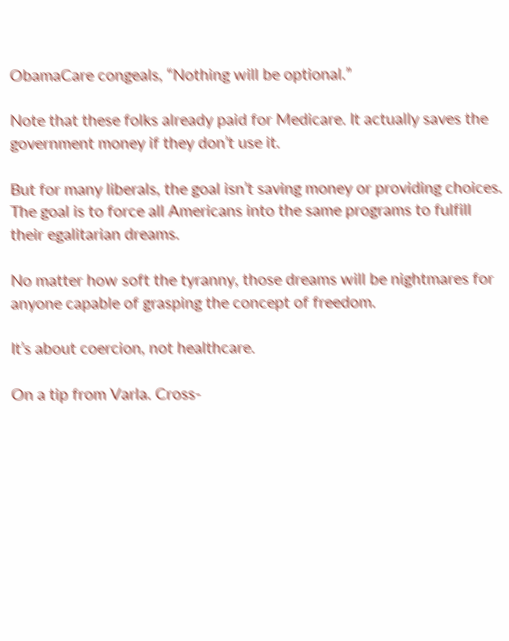ObamaCare congeals, “Nothing will be optional.”

Note that these folks already paid for Medicare. It actually saves the government money if they don’t use it.

But for many liberals, the goal isn’t saving money or providing choices. The goal is to force all Americans into the same programs to fulfill their egalitarian dreams.

No matter how soft the tyranny, those dreams will be nightmares for anyone capable of grasping the concept of freedom.

It’s about coercion, not healthcare.

On a tip from Varla. Cross-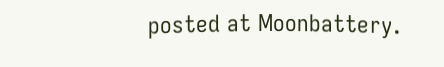posted at Moonbattery.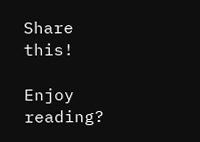Share this!

Enjoy reading?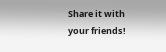Share it with your friends!